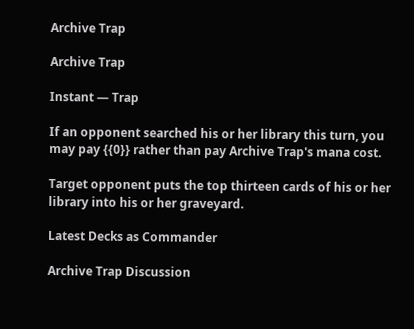Archive Trap

Archive Trap

Instant — Trap

If an opponent searched his or her library this turn, you may pay {{0}} rather than pay Archive Trap's mana cost.

Target opponent puts the top thirteen cards of his or her library into his or her graveyard.

Latest Decks as Commander

Archive Trap Discussion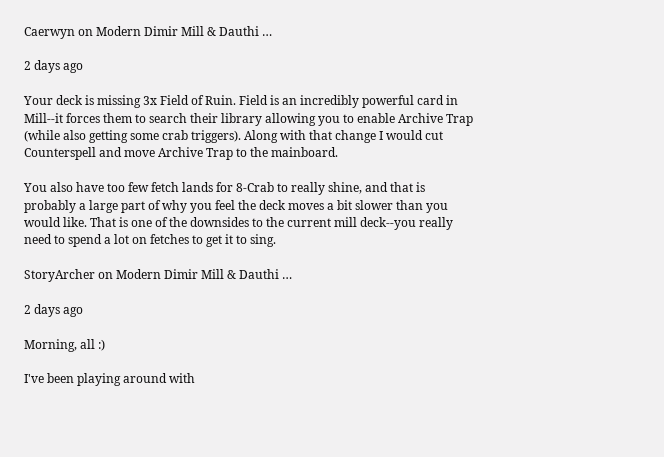Caerwyn on Modern Dimir Mill & Dauthi …

2 days ago

Your deck is missing 3x Field of Ruin. Field is an incredibly powerful card in Mill--it forces them to search their library allowing you to enable Archive Trap (while also getting some crab triggers). Along with that change I would cut Counterspell and move Archive Trap to the mainboard.

You also have too few fetch lands for 8-Crab to really shine, and that is probably a large part of why you feel the deck moves a bit slower than you would like. That is one of the downsides to the current mill deck--you really need to spend a lot on fetches to get it to sing.

StoryArcher on Modern Dimir Mill & Dauthi …

2 days ago

Morning, all :)

I've been playing around with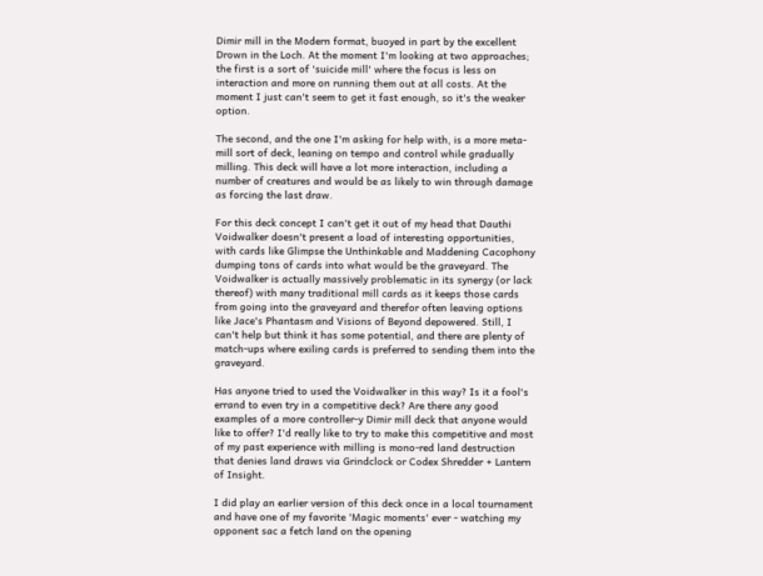Dimir mill in the Modern format, buoyed in part by the excellent Drown in the Loch. At the moment I'm looking at two approaches; the first is a sort of 'suicide mill' where the focus is less on interaction and more on running them out at all costs. At the moment I just can't seem to get it fast enough, so it's the weaker option.

The second, and the one I'm asking for help with, is a more meta-mill sort of deck, leaning on tempo and control while gradually milling. This deck will have a lot more interaction, including a number of creatures and would be as likely to win through damage as forcing the last draw.

For this deck concept I can't get it out of my head that Dauthi Voidwalker doesn't present a load of interesting opportunities, with cards like Glimpse the Unthinkable and Maddening Cacophony dumping tons of cards into what would be the graveyard. The Voidwalker is actually massively problematic in its synergy (or lack thereof) with many traditional mill cards as it keeps those cards from going into the graveyard and therefor often leaving options like Jace's Phantasm and Visions of Beyond depowered. Still, I can't help but think it has some potential, and there are plenty of match-ups where exiling cards is preferred to sending them into the graveyard.

Has anyone tried to used the Voidwalker in this way? Is it a fool's errand to even try in a competitive deck? Are there any good examples of a more controller-y Dimir mill deck that anyone would like to offer? I'd really like to try to make this competitive and most of my past experience with milling is mono-red land destruction that denies land draws via Grindclock or Codex Shredder + Lantern of Insight.

I did play an earlier version of this deck once in a local tournament and have one of my favorite 'Magic moments' ever - watching my opponent sac a fetch land on the opening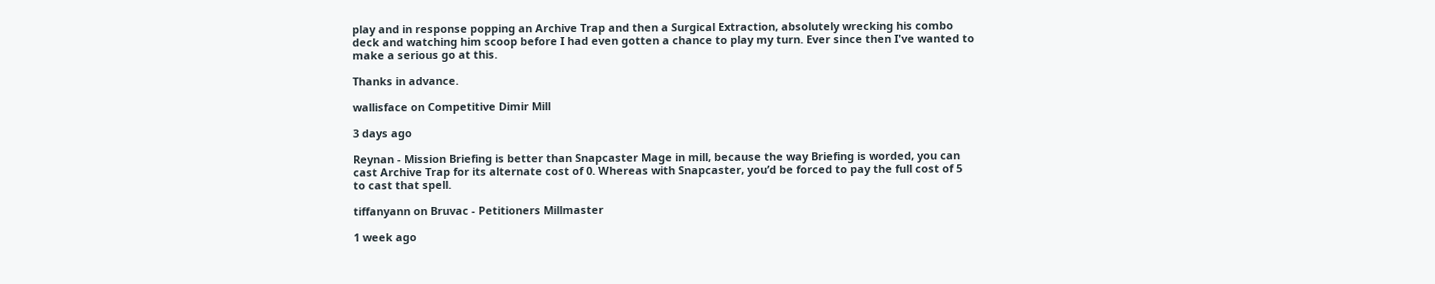play and in response popping an Archive Trap and then a Surgical Extraction, absolutely wrecking his combo deck and watching him scoop before I had even gotten a chance to play my turn. Ever since then I've wanted to make a serious go at this.

Thanks in advance.

wallisface on Competitive Dimir Mill

3 days ago

Reynan - Mission Briefing is better than Snapcaster Mage in mill, because the way Briefing is worded, you can cast Archive Trap for its alternate cost of 0. Whereas with Snapcaster, you’d be forced to pay the full cost of 5 to cast that spell.

tiffanyann on Bruvac - Petitioners Millmaster

1 week ago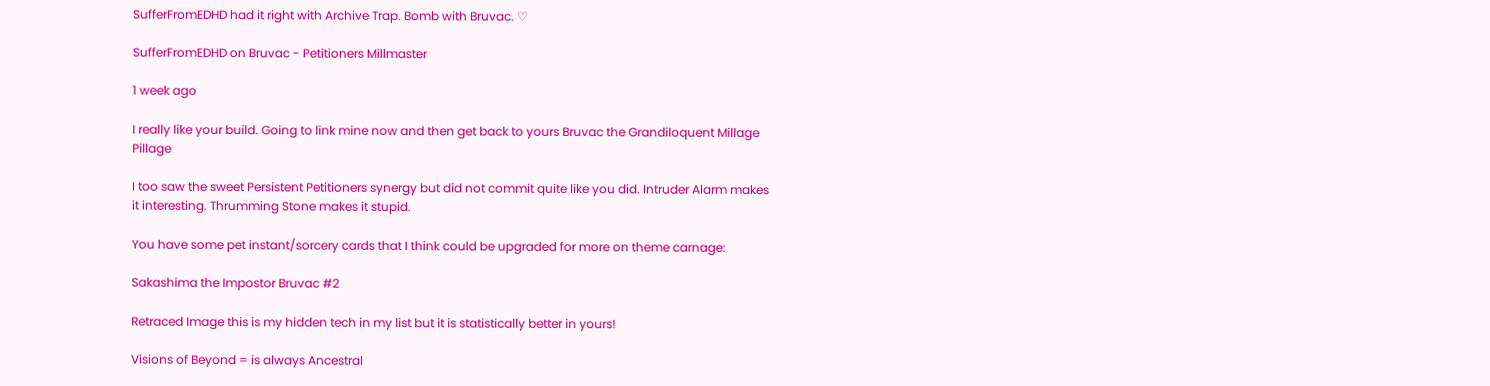SufferFromEDHD had it right with Archive Trap. Bomb with Bruvac. ♡

SufferFromEDHD on Bruvac - Petitioners Millmaster

1 week ago

I really like your build. Going to link mine now and then get back to yours Bruvac the Grandiloquent Millage Pillage

I too saw the sweet Persistent Petitioners synergy but did not commit quite like you did. Intruder Alarm makes it interesting. Thrumming Stone makes it stupid.

You have some pet instant/sorcery cards that I think could be upgraded for more on theme carnage:

Sakashima the Impostor Bruvac #2

Retraced Image this is my hidden tech in my list but it is statistically better in yours!

Visions of Beyond = is always Ancestral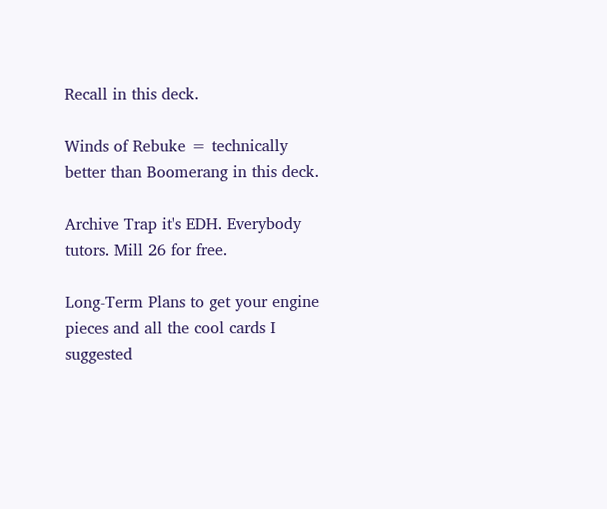Recall in this deck.

Winds of Rebuke = technically better than Boomerang in this deck.

Archive Trap it's EDH. Everybody tutors. Mill 26 for free.

Long-Term Plans to get your engine pieces and all the cool cards I suggested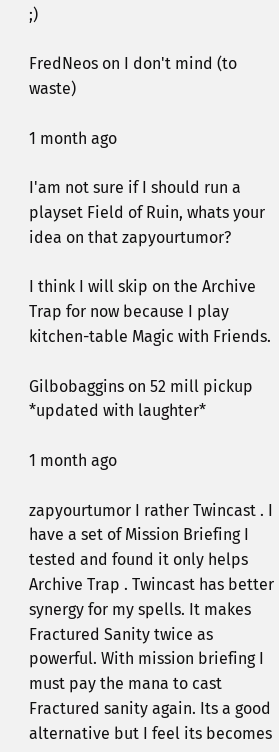;)

FredNeos on I don't mind (to waste)

1 month ago

I'am not sure if I should run a playset Field of Ruin, whats your idea on that zapyourtumor?

I think I will skip on the Archive Trap for now because I play kitchen-table Magic with Friends.

Gilbobaggins on 52 mill pickup *updated with laughter*

1 month ago

zapyourtumor I rather Twincast . I have a set of Mission Briefing I tested and found it only helps Archive Trap . Twincast has better synergy for my spells. It makes Fractured Sanity twice as powerful. With mission briefing I must pay the mana to cast Fractured sanity again. Its a good alternative but I feel its becomes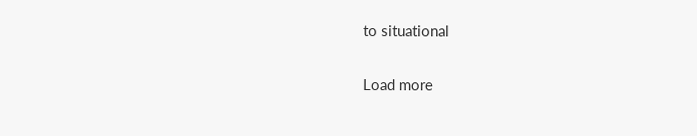to situational

Load more